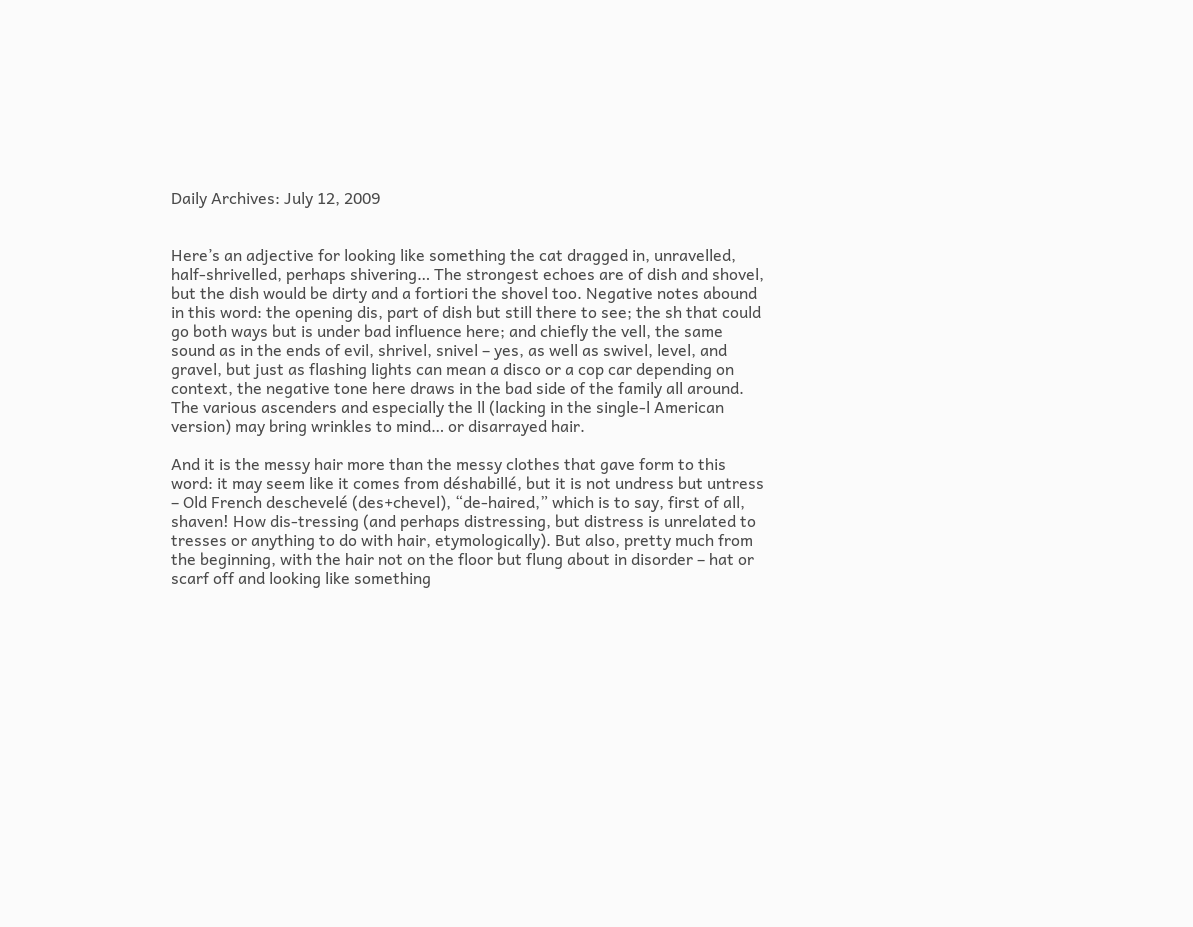Daily Archives: July 12, 2009


Here’s an adjective for looking like something the cat dragged in, unravelled, half-shrivelled, perhaps shivering… The strongest echoes are of dish and shovel, but the dish would be dirty and a fortiori the shovel too. Negative notes abound in this word: the opening dis, part of dish but still there to see; the sh that could go both ways but is under bad influence here; and chiefly the vell, the same sound as in the ends of evil, shrivel, snivel – yes, as well as swivel, level, and gravel, but just as flashing lights can mean a disco or a cop car depending on context, the negative tone here draws in the bad side of the family all around. The various ascenders and especially the ll (lacking in the single-l American version) may bring wrinkles to mind… or disarrayed hair.

And it is the messy hair more than the messy clothes that gave form to this word: it may seem like it comes from déshabillé, but it is not undress but untress – Old French deschevelé (des+chevel), “de-haired,” which is to say, first of all, shaven! How dis-tressing (and perhaps distressing, but distress is unrelated to tresses or anything to do with hair, etymologically). But also, pretty much from the beginning, with the hair not on the floor but flung about in disorder – hat or scarf off and looking like something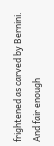frightened as carved by Bernini. And fair enough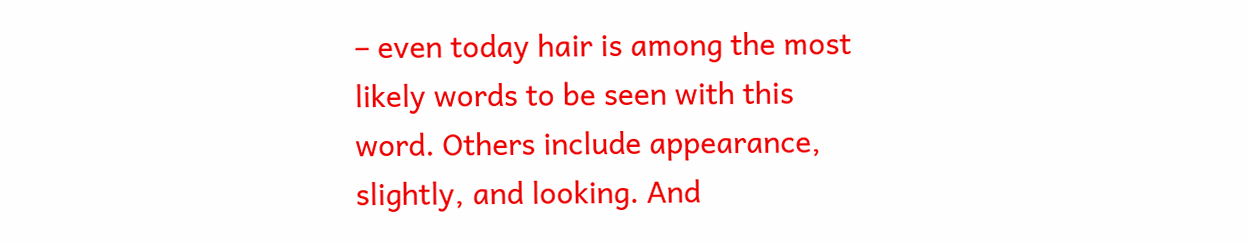– even today hair is among the most likely words to be seen with this word. Others include appearance, slightly, and looking. And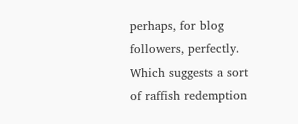perhaps, for blog followers, perfectly. Which suggests a sort of raffish redemption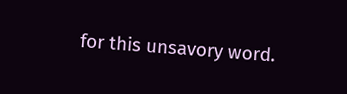for this unsavory word.